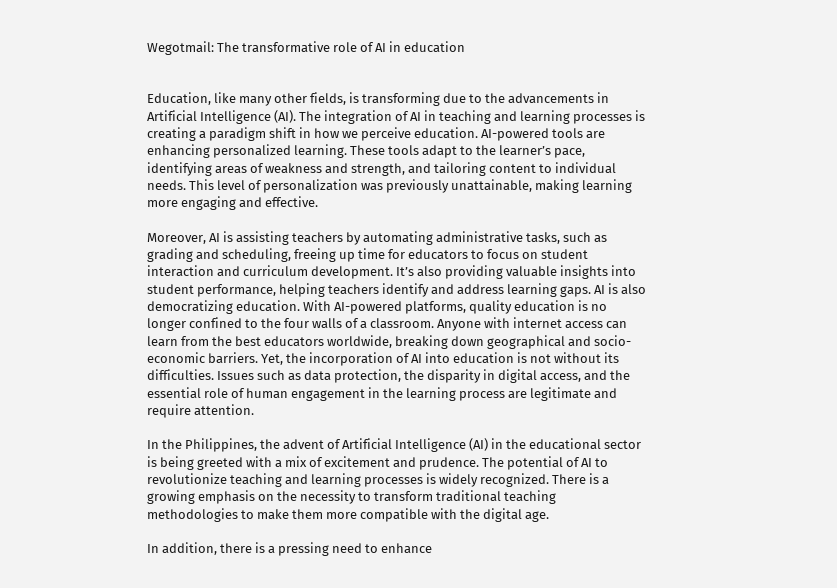Wegotmail: The transformative role of AI in education


Education, like many other fields, is transforming due to the advancements in Artificial Intelligence (AI). The integration of AI in teaching and learning processes is creating a paradigm shift in how we perceive education. AI-powered tools are enhancing personalized learning. These tools adapt to the learner’s pace, identifying areas of weakness and strength, and tailoring content to individual needs. This level of personalization was previously unattainable, making learning more engaging and effective.

Moreover, AI is assisting teachers by automating administrative tasks, such as grading and scheduling, freeing up time for educators to focus on student interaction and curriculum development. It’s also providing valuable insights into student performance, helping teachers identify and address learning gaps. AI is also democratizing education. With AI-powered platforms, quality education is no longer confined to the four walls of a classroom. Anyone with internet access can learn from the best educators worldwide, breaking down geographical and socio-economic barriers. Yet, the incorporation of AI into education is not without its difficulties. Issues such as data protection, the disparity in digital access, and the essential role of human engagement in the learning process are legitimate and require attention.

In the Philippines, the advent of Artificial Intelligence (AI) in the educational sector is being greeted with a mix of excitement and prudence. The potential of AI to revolutionize teaching and learning processes is widely recognized. There is a growing emphasis on the necessity to transform traditional teaching methodologies to make them more compatible with the digital age.

In addition, there is a pressing need to enhance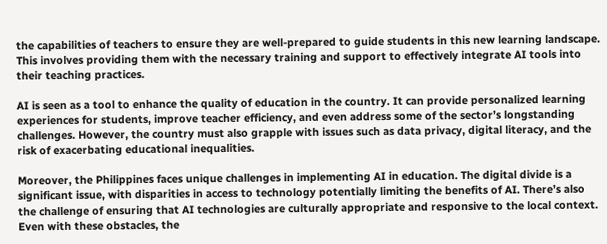the capabilities of teachers to ensure they are well-prepared to guide students in this new learning landscape. This involves providing them with the necessary training and support to effectively integrate AI tools into their teaching practices.

AI is seen as a tool to enhance the quality of education in the country. It can provide personalized learning experiences for students, improve teacher efficiency, and even address some of the sector’s longstanding challenges. However, the country must also grapple with issues such as data privacy, digital literacy, and the risk of exacerbating educational inequalities.

Moreover, the Philippines faces unique challenges in implementing AI in education. The digital divide is a significant issue, with disparities in access to technology potentially limiting the benefits of AI. There’s also the challenge of ensuring that AI technologies are culturally appropriate and responsive to the local context. Even with these obstacles, the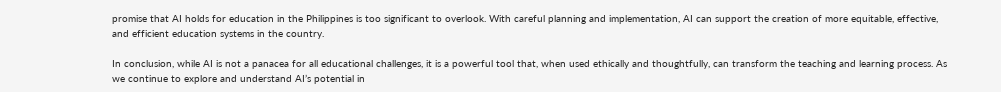promise that AI holds for education in the Philippines is too significant to overlook. With careful planning and implementation, AI can support the creation of more equitable, effective, and efficient education systems in the country.

In conclusion, while AI is not a panacea for all educational challenges, it is a powerful tool that, when used ethically and thoughtfully, can transform the teaching and learning process. As we continue to explore and understand AI’s potential in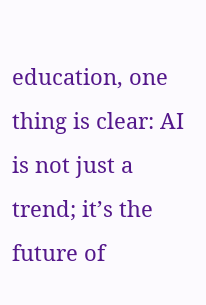education, one thing is clear: AI is not just a trend; it’s the future of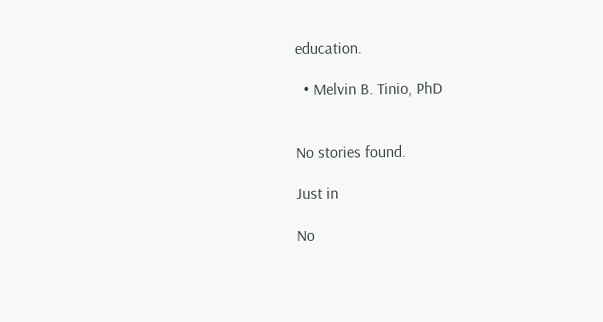education.

  • Melvin B. Tinio, PhD


No stories found.

Just in

No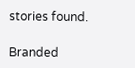stories found.

Branded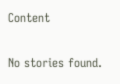Content

No stories found.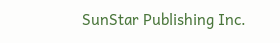SunStar Publishing Inc.